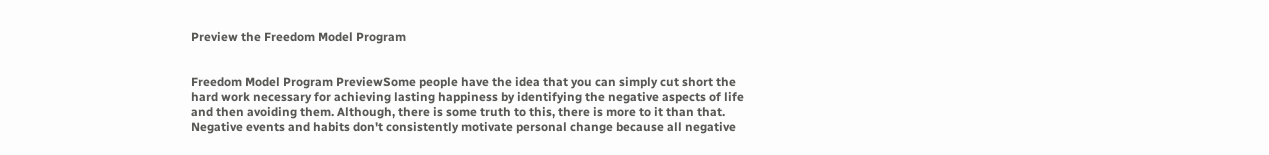Preview the Freedom Model Program


Freedom Model Program PreviewSome people have the idea that you can simply cut short the hard work necessary for achieving lasting happiness by identifying the negative aspects of life and then avoiding them. Although, there is some truth to this, there is more to it than that. Negative events and habits don't consistently motivate personal change because all negative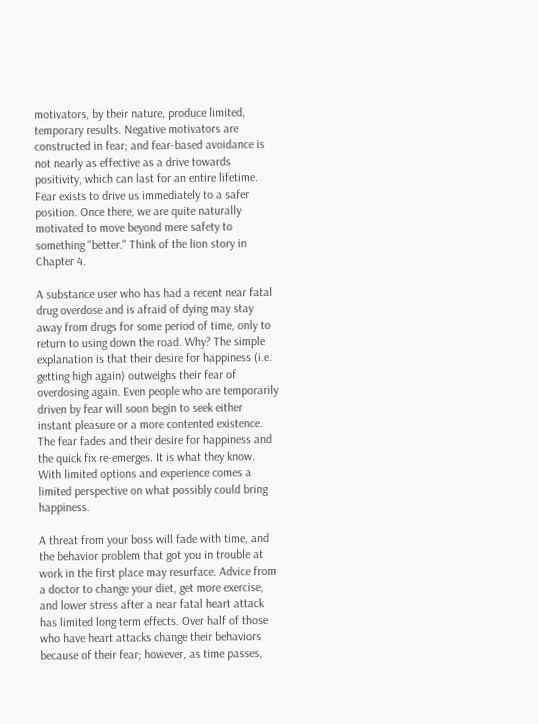motivators, by their nature, produce limited, temporary results. Negative motivators are constructed in fear; and fear-based avoidance is not nearly as effective as a drive towards positivity, which can last for an entire lifetime. Fear exists to drive us immediately to a safer position. Once there, we are quite naturally motivated to move beyond mere safety to something "better." Think of the lion story in Chapter 4.

A substance user who has had a recent near fatal drug overdose and is afraid of dying may stay away from drugs for some period of time, only to return to using down the road. Why? The simple explanation is that their desire for happiness (i.e. getting high again) outweighs their fear of overdosing again. Even people who are temporarily driven by fear will soon begin to seek either instant pleasure or a more contented existence. The fear fades and their desire for happiness and the quick fix re-emerges. It is what they know. With limited options and experience comes a limited perspective on what possibly could bring happiness.

A threat from your boss will fade with time, and the behavior problem that got you in trouble at work in the first place may resurface. Advice from a doctor to change your diet, get more exercise, and lower stress after a near fatal heart attack has limited long term effects. Over half of those who have heart attacks change their behaviors because of their fear; however, as time passes,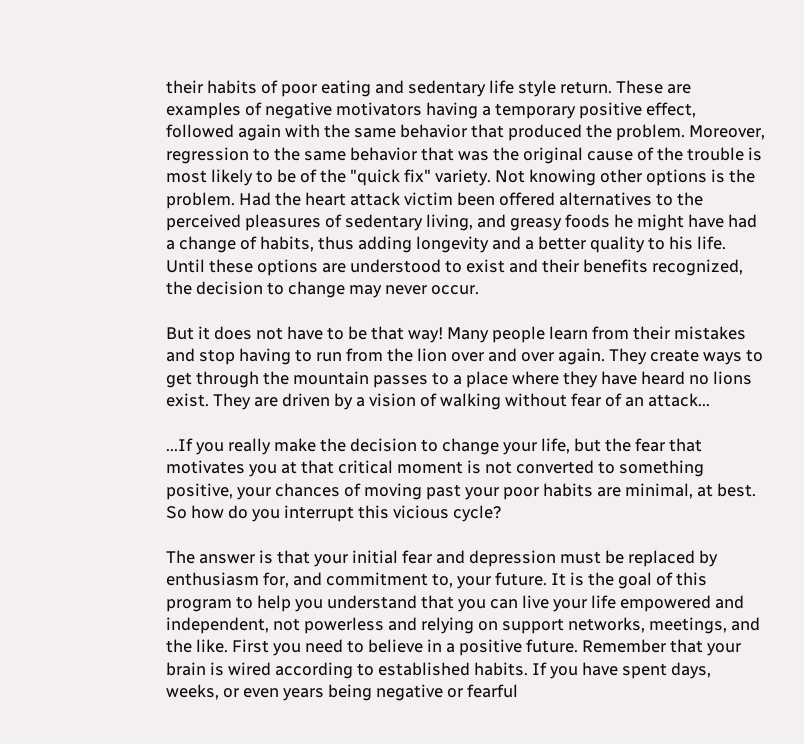their habits of poor eating and sedentary life style return. These are examples of negative motivators having a temporary positive effect, followed again with the same behavior that produced the problem. Moreover, regression to the same behavior that was the original cause of the trouble is most likely to be of the "quick fix" variety. Not knowing other options is the problem. Had the heart attack victim been offered alternatives to the perceived pleasures of sedentary living, and greasy foods he might have had a change of habits, thus adding longevity and a better quality to his life. Until these options are understood to exist and their benefits recognized, the decision to change may never occur.

But it does not have to be that way! Many people learn from their mistakes and stop having to run from the lion over and over again. They create ways to get through the mountain passes to a place where they have heard no lions exist. They are driven by a vision of walking without fear of an attack...

...If you really make the decision to change your life, but the fear that motivates you at that critical moment is not converted to something positive, your chances of moving past your poor habits are minimal, at best. So how do you interrupt this vicious cycle?

The answer is that your initial fear and depression must be replaced by enthusiasm for, and commitment to, your future. It is the goal of this program to help you understand that you can live your life empowered and independent, not powerless and relying on support networks, meetings, and the like. First you need to believe in a positive future. Remember that your brain is wired according to established habits. If you have spent days, weeks, or even years being negative or fearful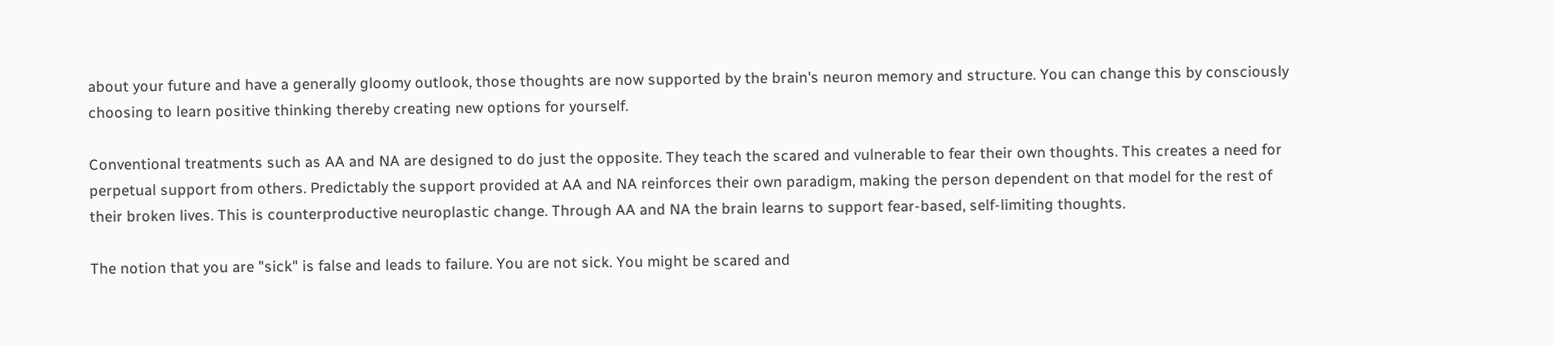about your future and have a generally gloomy outlook, those thoughts are now supported by the brain's neuron memory and structure. You can change this by consciously choosing to learn positive thinking thereby creating new options for yourself.

Conventional treatments such as AA and NA are designed to do just the opposite. They teach the scared and vulnerable to fear their own thoughts. This creates a need for perpetual support from others. Predictably the support provided at AA and NA reinforces their own paradigm, making the person dependent on that model for the rest of their broken lives. This is counterproductive neuroplastic change. Through AA and NA the brain learns to support fear-based, self-limiting thoughts.

The notion that you are "sick" is false and leads to failure. You are not sick. You might be scared and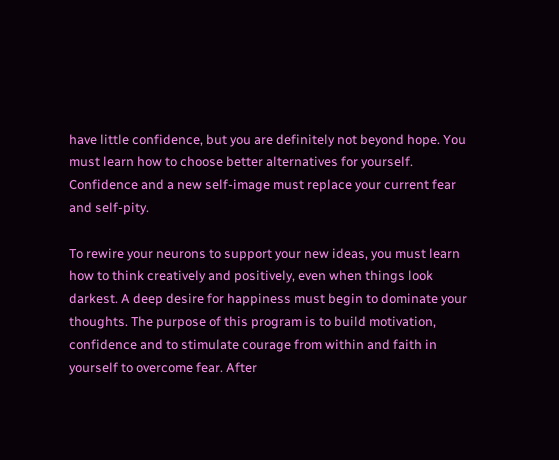have little confidence, but you are definitely not beyond hope. You must learn how to choose better alternatives for yourself. Confidence and a new self-image must replace your current fear and self-pity.

To rewire your neurons to support your new ideas, you must learn how to think creatively and positively, even when things look darkest. A deep desire for happiness must begin to dominate your thoughts. The purpose of this program is to build motivation, confidence and to stimulate courage from within and faith in yourself to overcome fear. After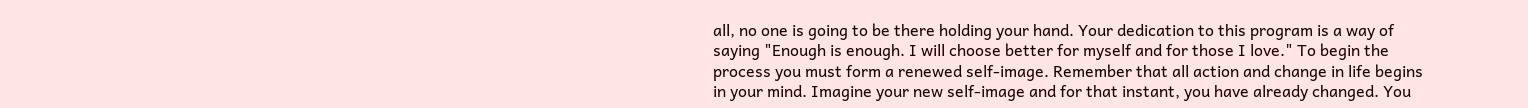all, no one is going to be there holding your hand. Your dedication to this program is a way of saying "Enough is enough. I will choose better for myself and for those I love." To begin the process you must form a renewed self-image. Remember that all action and change in life begins in your mind. Imagine your new self-image and for that instant, you have already changed. You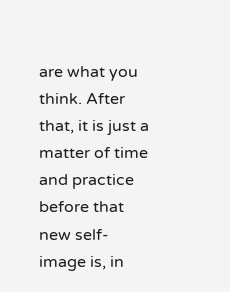are what you think. After that, it is just a matter of time and practice before that new self-image is, in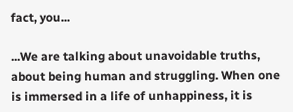fact, you...

...We are talking about unavoidable truths, about being human and struggling. When one is immersed in a life of unhappiness, it is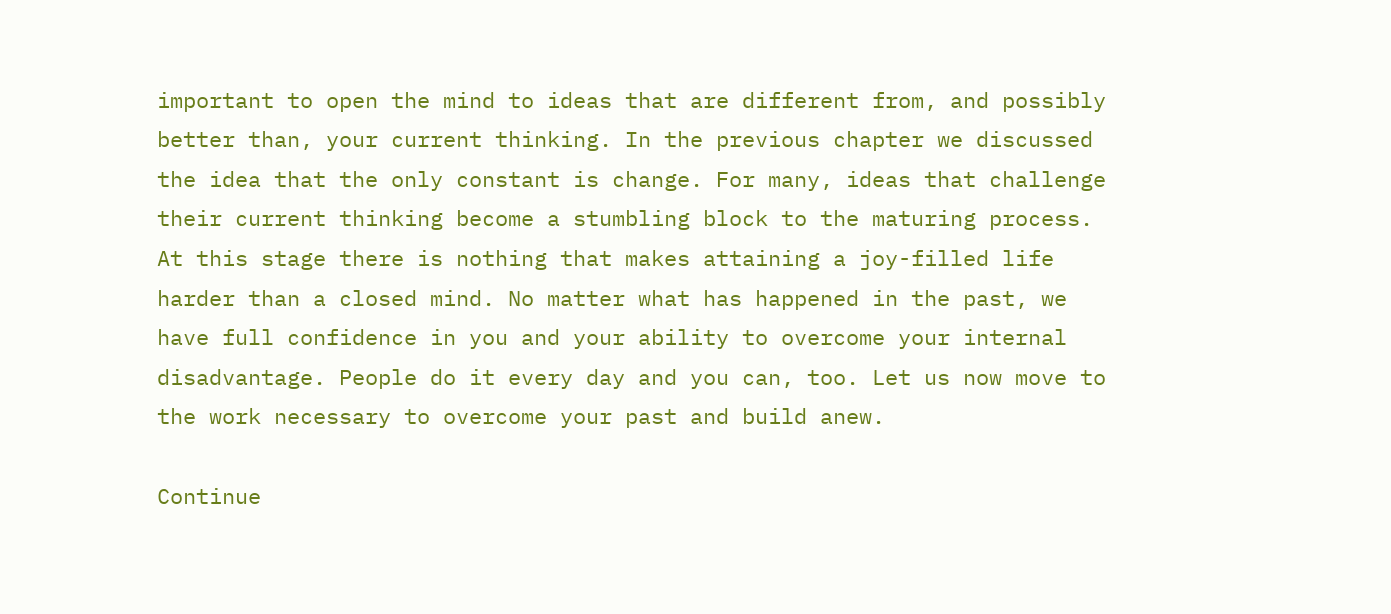important to open the mind to ideas that are different from, and possibly better than, your current thinking. In the previous chapter we discussed the idea that the only constant is change. For many, ideas that challenge their current thinking become a stumbling block to the maturing process. At this stage there is nothing that makes attaining a joy-filled life harder than a closed mind. No matter what has happened in the past, we have full confidence in you and your ability to overcome your internal disadvantage. People do it every day and you can, too. Let us now move to the work necessary to overcome your past and build anew.

Continue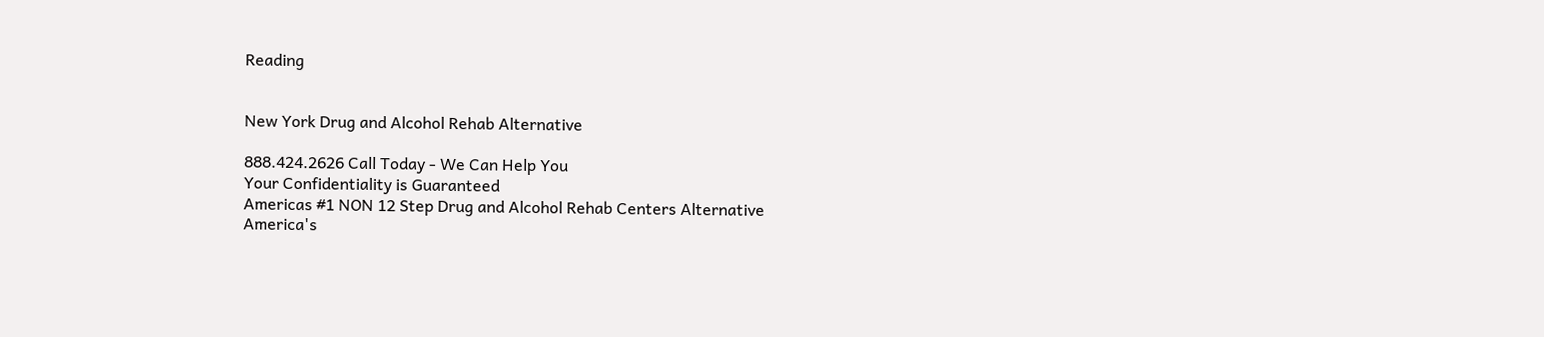Reading


New York Drug and Alcohol Rehab Alternative

888.424.2626 Call Today - We Can Help You
Your Confidentiality is Guaranteed
Americas #1 NON 12 Step Drug and Alcohol Rehab Centers Alternative
America's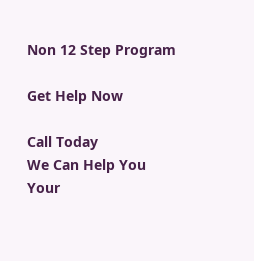Non 12 Step Program

Get Help Now

Call Today
We Can Help You
Your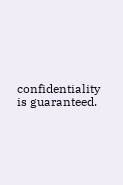confidentiality is guaranteed.